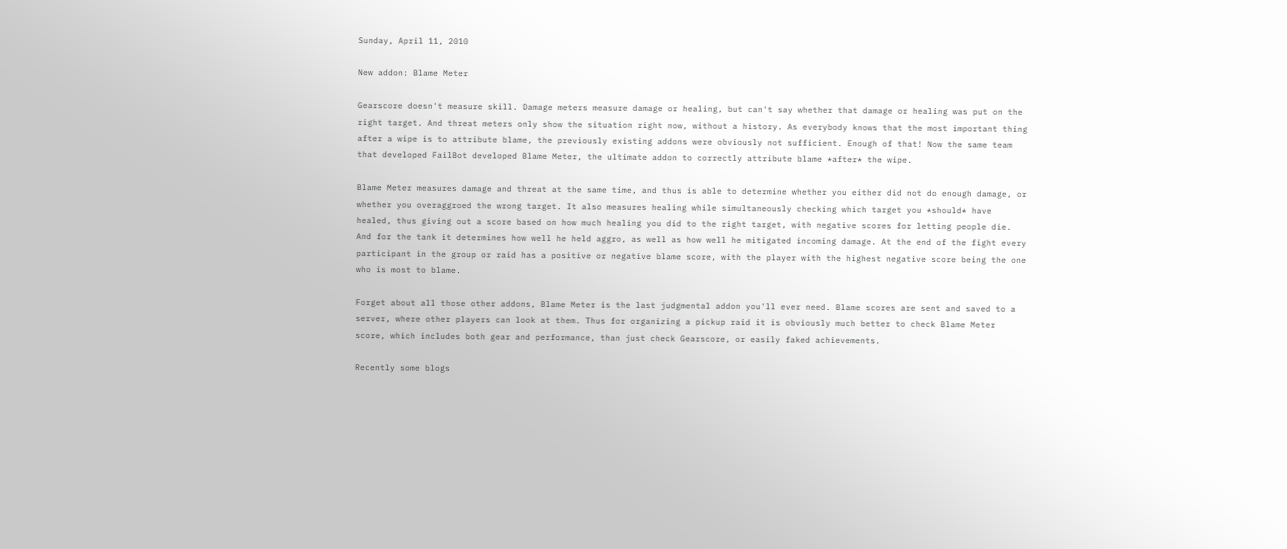Sunday, April 11, 2010

New addon: Blame Meter

Gearscore doesn't measure skill. Damage meters measure damage or healing, but can't say whether that damage or healing was put on the right target. And threat meters only show the situation right now, without a history. As everybody knows that the most important thing after a wipe is to attribute blame, the previously existing addons were obviously not sufficient. Enough of that! Now the same team that developed FailBot developed Blame Meter, the ultimate addon to correctly attribute blame *after* the wipe.

Blame Meter measures damage and threat at the same time, and thus is able to determine whether you either did not do enough damage, or whether you overaggroed the wrong target. It also measures healing while simultaneously checking which target you *should* have healed, thus giving out a score based on how much healing you did to the right target, with negative scores for letting people die. And for the tank it determines how well he held aggro, as well as how well he mitigated incoming damage. At the end of the fight every participant in the group or raid has a positive or negative blame score, with the player with the highest negative score being the one who is most to blame.

Forget about all those other addons, Blame Meter is the last judgmental addon you'll ever need. Blame scores are sent and saved to a server, where other players can look at them. Thus for organizing a pickup raid it is obviously much better to check Blame Meter score, which includes both gear and performance, than just check Gearscore, or easily faked achievements.

Recently some blogs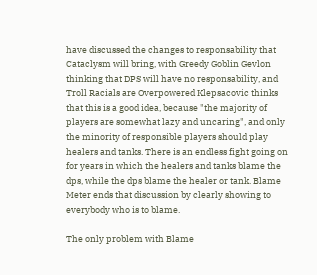have discussed the changes to responsability that Cataclysm will bring, with Greedy Goblin Gevlon thinking that DPS will have no responsability, and Troll Racials are Overpowered Klepsacovic thinks that this is a good idea, because "the majority of players are somewhat lazy and uncaring", and only the minority of responsible players should play healers and tanks. There is an endless fight going on for years in which the healers and tanks blame the dps, while the dps blame the healer or tank. Blame Meter ends that discussion by clearly showing to everybody who is to blame.

The only problem with Blame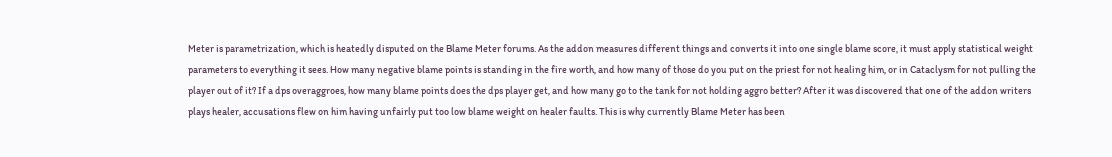Meter is parametrization, which is heatedly disputed on the Blame Meter forums. As the addon measures different things and converts it into one single blame score, it must apply statistical weight parameters to everything it sees. How many negative blame points is standing in the fire worth, and how many of those do you put on the priest for not healing him, or in Cataclysm for not pulling the player out of it? If a dps overaggroes, how many blame points does the dps player get, and how many go to the tank for not holding aggro better? After it was discovered that one of the addon writers plays healer, accusations flew on him having unfairly put too low blame weight on healer faults. This is why currently Blame Meter has been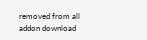removed from all addon download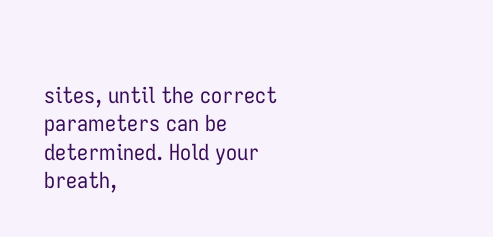sites, until the correct parameters can be determined. Hold your breath,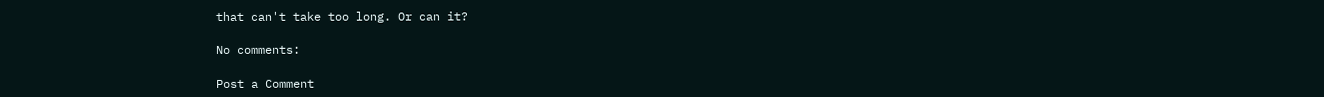that can't take too long. Or can it?

No comments:

Post a Comment